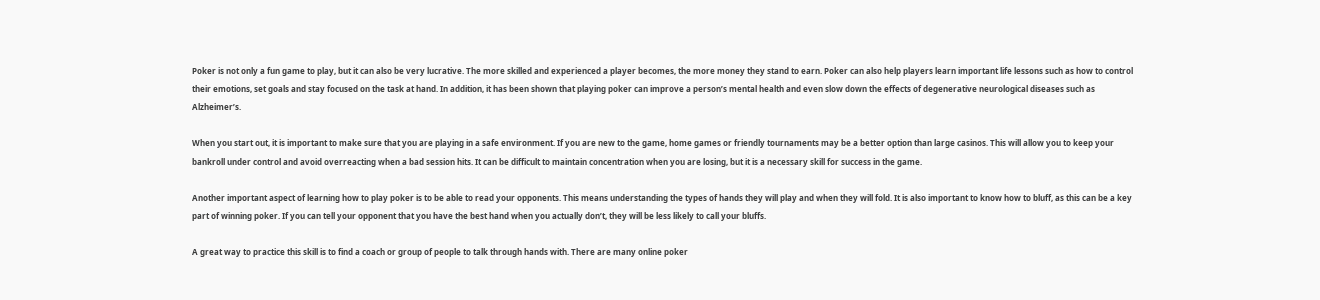Poker is not only a fun game to play, but it can also be very lucrative. The more skilled and experienced a player becomes, the more money they stand to earn. Poker can also help players learn important life lessons such as how to control their emotions, set goals and stay focused on the task at hand. In addition, it has been shown that playing poker can improve a person’s mental health and even slow down the effects of degenerative neurological diseases such as Alzheimer’s.

When you start out, it is important to make sure that you are playing in a safe environment. If you are new to the game, home games or friendly tournaments may be a better option than large casinos. This will allow you to keep your bankroll under control and avoid overreacting when a bad session hits. It can be difficult to maintain concentration when you are losing, but it is a necessary skill for success in the game.

Another important aspect of learning how to play poker is to be able to read your opponents. This means understanding the types of hands they will play and when they will fold. It is also important to know how to bluff, as this can be a key part of winning poker. If you can tell your opponent that you have the best hand when you actually don’t, they will be less likely to call your bluffs.

A great way to practice this skill is to find a coach or group of people to talk through hands with. There are many online poker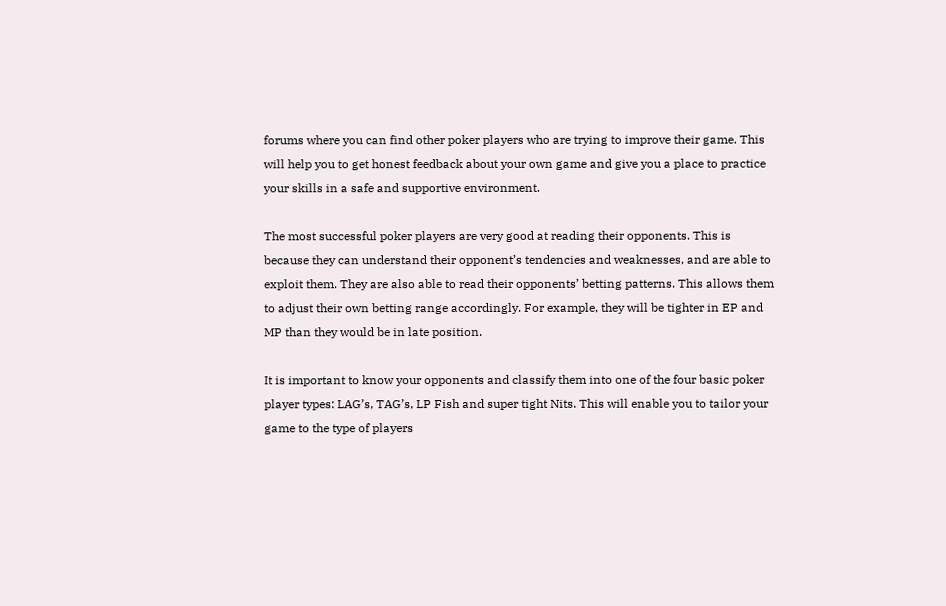forums where you can find other poker players who are trying to improve their game. This will help you to get honest feedback about your own game and give you a place to practice your skills in a safe and supportive environment.

The most successful poker players are very good at reading their opponents. This is because they can understand their opponent’s tendencies and weaknesses, and are able to exploit them. They are also able to read their opponents’ betting patterns. This allows them to adjust their own betting range accordingly. For example, they will be tighter in EP and MP than they would be in late position.

It is important to know your opponents and classify them into one of the four basic poker player types: LAG’s, TAG’s, LP Fish and super tight Nits. This will enable you to tailor your game to the type of players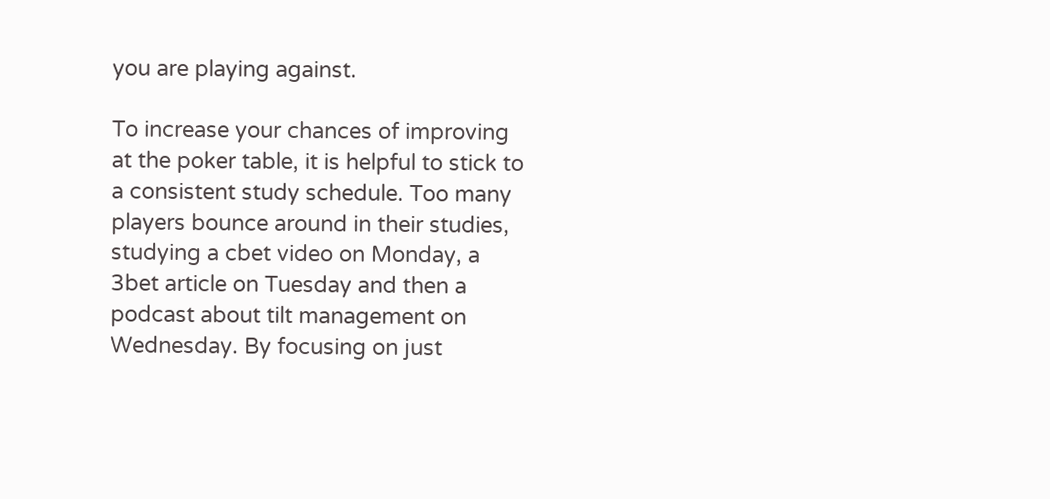you are playing against.

To increase your chances of improving at the poker table, it is helpful to stick to a consistent study schedule. Too many players bounce around in their studies, studying a cbet video on Monday, a 3bet article on Tuesday and then a podcast about tilt management on Wednesday. By focusing on just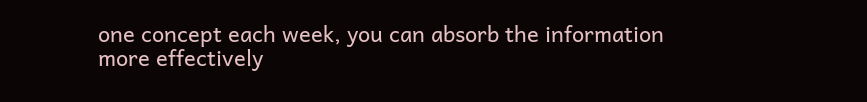one concept each week, you can absorb the information more effectively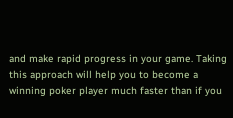and make rapid progress in your game. Taking this approach will help you to become a winning poker player much faster than if you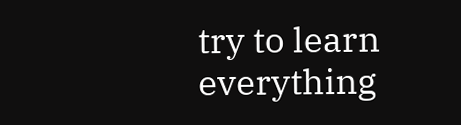try to learn everything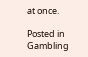at once.

Posted in Gambling